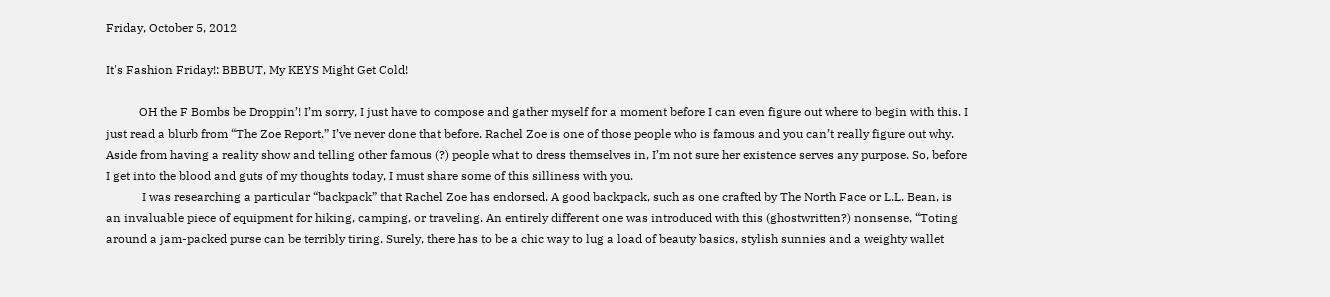Friday, October 5, 2012

It's Fashion Friday!: BBBUT, My KEYS Might Get Cold!

           OH the F Bombs be Droppin’! I’m sorry, I just have to compose and gather myself for a moment before I can even figure out where to begin with this. I just read a blurb from “The Zoe Report.” I’ve never done that before. Rachel Zoe is one of those people who is famous and you can’t really figure out why. Aside from having a reality show and telling other famous (?) people what to dress themselves in, I’m not sure her existence serves any purpose. So, before I get into the blood and guts of my thoughts today, I must share some of this silliness with you.
            I was researching a particular “backpack” that Rachel Zoe has endorsed. A good backpack, such as one crafted by The North Face or L.L. Bean, is an invaluable piece of equipment for hiking, camping, or traveling. An entirely different one was introduced with this (ghostwritten?) nonsense, “Toting around a jam-packed purse can be terribly tiring. Surely, there has to be a chic way to lug a load of beauty basics, stylish sunnies and a weighty wallet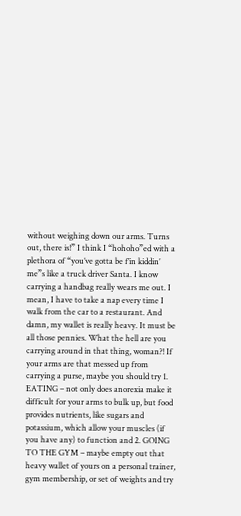without weighing down our arms. Turns out, there is!” I think I “hohoho”ed with a plethora of “you’ve gotta be f’in kiddin’ me”s like a truck driver Santa. I know carrying a handbag really wears me out. I mean, I have to take a nap every time I walk from the car to a restaurant. And damn, my wallet is really heavy. It must be all those pennies. What the hell are you carrying around in that thing, woman?! If your arms are that messed up from carrying a purse, maybe you should try 1. EATING – not only does anorexia make it difficult for your arms to bulk up, but food provides nutrients, like sugars and potassium, which allow your muscles (if you have any) to function and 2. GOING TO THE GYM – maybe empty out that heavy wallet of yours on a personal trainer, gym membership, or set of weights and try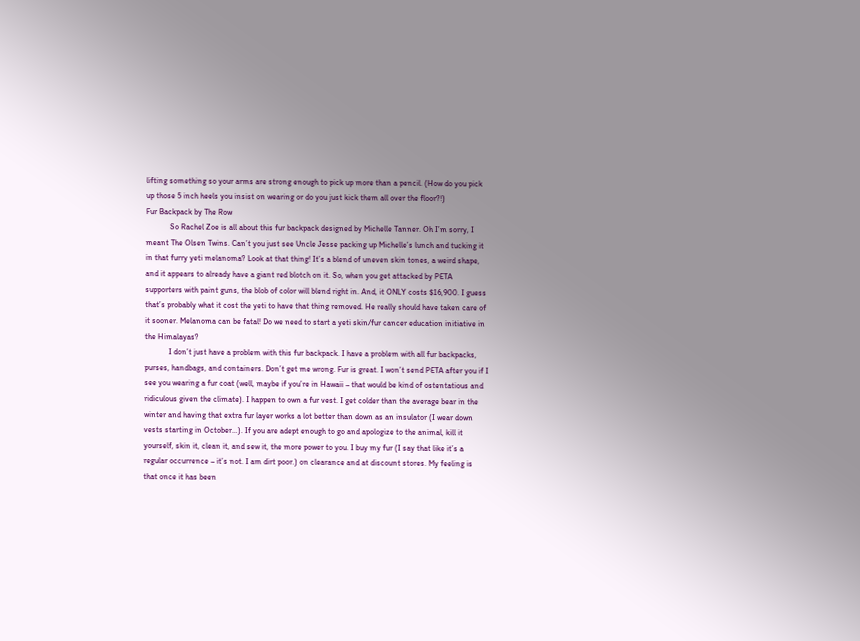lifting something so your arms are strong enough to pick up more than a pencil. (How do you pick up those 5 inch heels you insist on wearing or do you just kick them all over the floor?!)
Fur Backpack by The Row
            So Rachel Zoe is all about this fur backpack designed by Michelle Tanner. Oh I’m sorry, I meant The Olsen Twins. Can’t you just see Uncle Jesse packing up Michelle’s lunch and tucking it in that furry yeti melanoma? Look at that thing! It’s a blend of uneven skin tones, a weird shape, and it appears to already have a giant red blotch on it. So, when you get attacked by PETA supporters with paint guns, the blob of color will blend right in. And, it ONLY costs $16,900. I guess that’s probably what it cost the yeti to have that thing removed. He really should have taken care of it sooner. Melanoma can be fatal! Do we need to start a yeti skin/fur cancer education initiative in the Himalayas?
            I don’t just have a problem with this fur backpack. I have a problem with all fur backpacks, purses, handbags, and containers. Don’t get me wrong. Fur is great. I won’t send PETA after you if I see you wearing a fur coat (well, maybe if you’re in Hawaii – that would be kind of ostentatious and ridiculous given the climate). I happen to own a fur vest. I get colder than the average bear in the winter and having that extra fur layer works a lot better than down as an insulator (I wear down vests starting in October…). If you are adept enough to go and apologize to the animal, kill it yourself, skin it, clean it, and sew it, the more power to you. I buy my fur (I say that like it’s a regular occurrence – it’s not. I am dirt poor.) on clearance and at discount stores. My feeling is that once it has been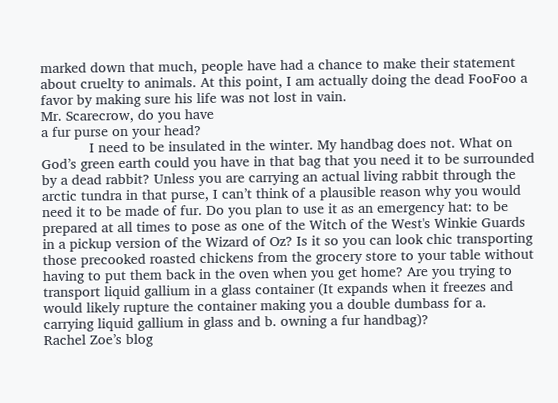marked down that much, people have had a chance to make their statement about cruelty to animals. At this point, I am actually doing the dead FooFoo a favor by making sure his life was not lost in vain.
Mr. Scarecrow, do you have
a fur purse on your head?
            I need to be insulated in the winter. My handbag does not. What on God’s green earth could you have in that bag that you need it to be surrounded by a dead rabbit? Unless you are carrying an actual living rabbit through the arctic tundra in that purse, I can’t think of a plausible reason why you would need it to be made of fur. Do you plan to use it as an emergency hat: to be prepared at all times to pose as one of the Witch of the West's Winkie Guards in a pickup version of the Wizard of Oz? Is it so you can look chic transporting those precooked roasted chickens from the grocery store to your table without having to put them back in the oven when you get home? Are you trying to transport liquid gallium in a glass container (It expands when it freezes and would likely rupture the container making you a double dumbass for a. carrying liquid gallium in glass and b. owning a fur handbag)?
Rachel Zoe’s blog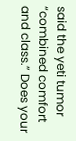said the yeti tumor “combined comfort and class.” Does your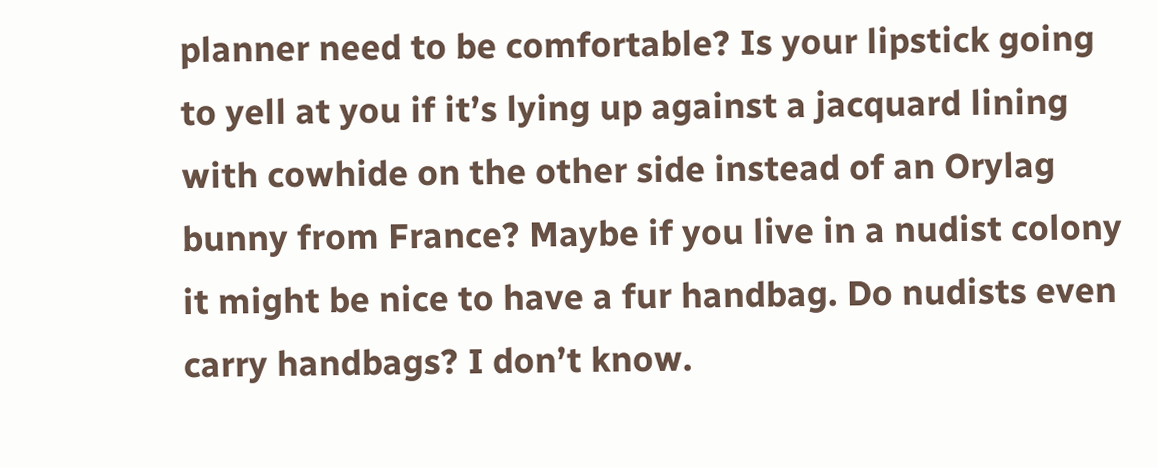planner need to be comfortable? Is your lipstick going to yell at you if it’s lying up against a jacquard lining with cowhide on the other side instead of an Orylag bunny from France? Maybe if you live in a nudist colony it might be nice to have a fur handbag. Do nudists even carry handbags? I don’t know.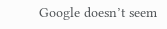Google doesn’t seem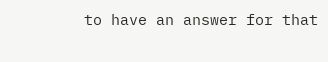to have an answer for that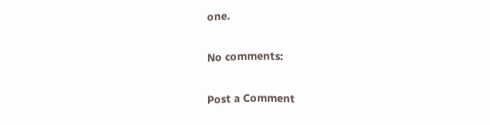one.

No comments:

Post a Comment